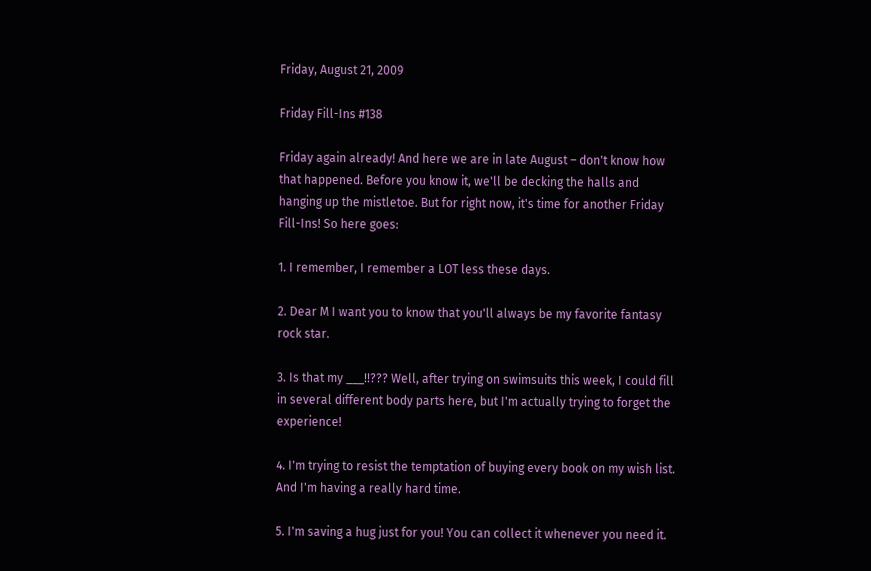Friday, August 21, 2009

Friday Fill-Ins #138

Friday again already! And here we are in late August – don't know how that happened. Before you know it, we'll be decking the halls and hanging up the mistletoe. But for right now, it's time for another Friday Fill-Ins! So here goes:

1. I remember, I remember a LOT less these days.

2. Dear M I want you to know that you'll always be my favorite fantasy rock star.

3. Is that my ___!!??? Well, after trying on swimsuits this week, I could fill in several different body parts here, but I'm actually trying to forget the experience!

4. I'm trying to resist the temptation of buying every book on my wish list. And I'm having a really hard time.

5. I'm saving a hug just for you! You can collect it whenever you need it.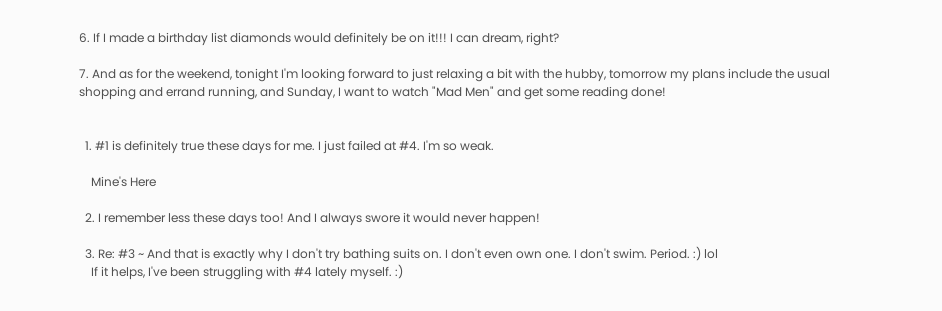6. If I made a birthday list diamonds would definitely be on it!!! I can dream, right?

7. And as for the weekend, tonight I'm looking forward to just relaxing a bit with the hubby, tomorrow my plans include the usual shopping and errand running, and Sunday, I want to watch "Mad Men" and get some reading done!


  1. #1 is definitely true these days for me. I just failed at #4. I'm so weak.

    Mine's Here

  2. I remember less these days too! And I always swore it would never happen!

  3. Re: #3 ~ And that is exactly why I don't try bathing suits on. I don't even own one. I don't swim. Period. :) lol
    If it helps, I've been struggling with #4 lately myself. :)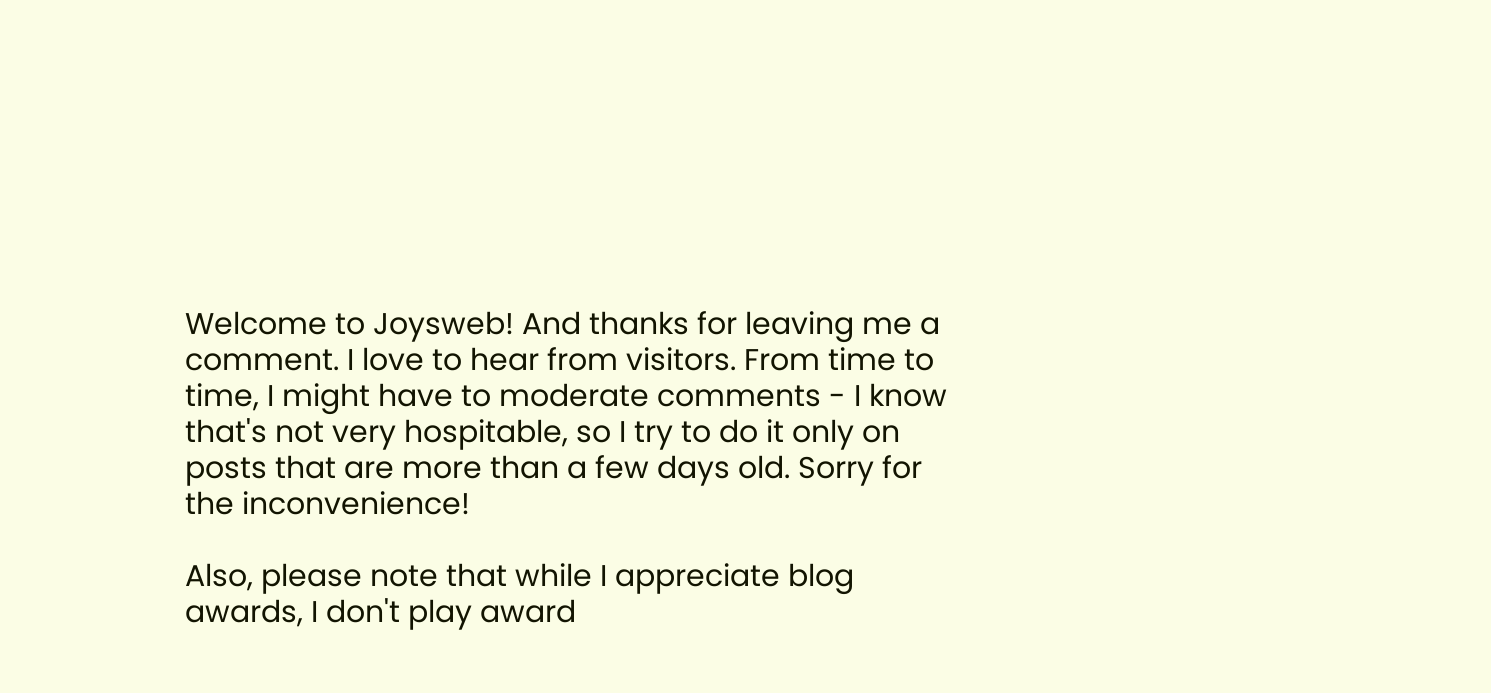Welcome to Joysweb! And thanks for leaving me a comment. I love to hear from visitors. From time to time, I might have to moderate comments - I know that's not very hospitable, so I try to do it only on posts that are more than a few days old. Sorry for the inconvenience!

Also, please note that while I appreciate blog awards, I don't play award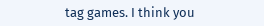tag games. I think you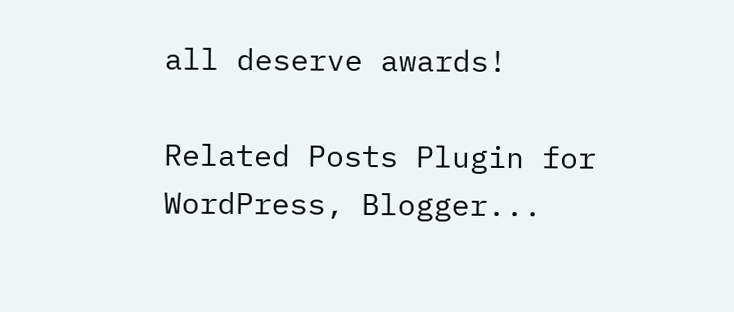all deserve awards!

Related Posts Plugin for WordPress, Blogger...